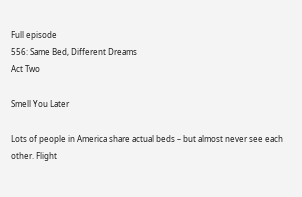Full episode
556: Same Bed, Different Dreams
Act Two

Smell You Later

Lots of people in America share actual beds – but almost never see each other. Flight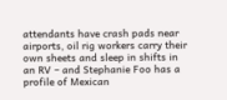attendants have crash pads near airports, oil rig workers carry their own sheets and sleep in shifts in an RV – and Stephanie Foo has a profile of Mexican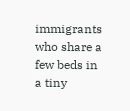immigrants who share a few beds in a tiny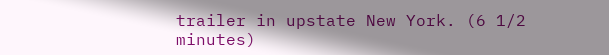trailer in upstate New York. (6 1/2 minutes)